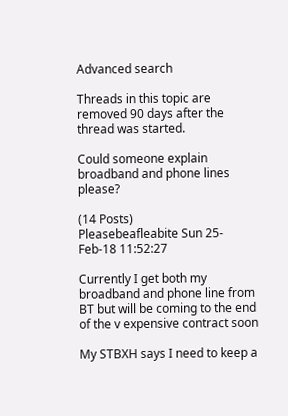Advanced search

Threads in this topic are removed 90 days after the thread was started.

Could someone explain broadband and phone lines please?

(14 Posts)
Pleasebeafleabite Sun 25-Feb-18 11:52:27

Currently I get both my broadband and phone line from BT but will be coming to the end of the v expensive contract soon

My STBXH says I need to keep a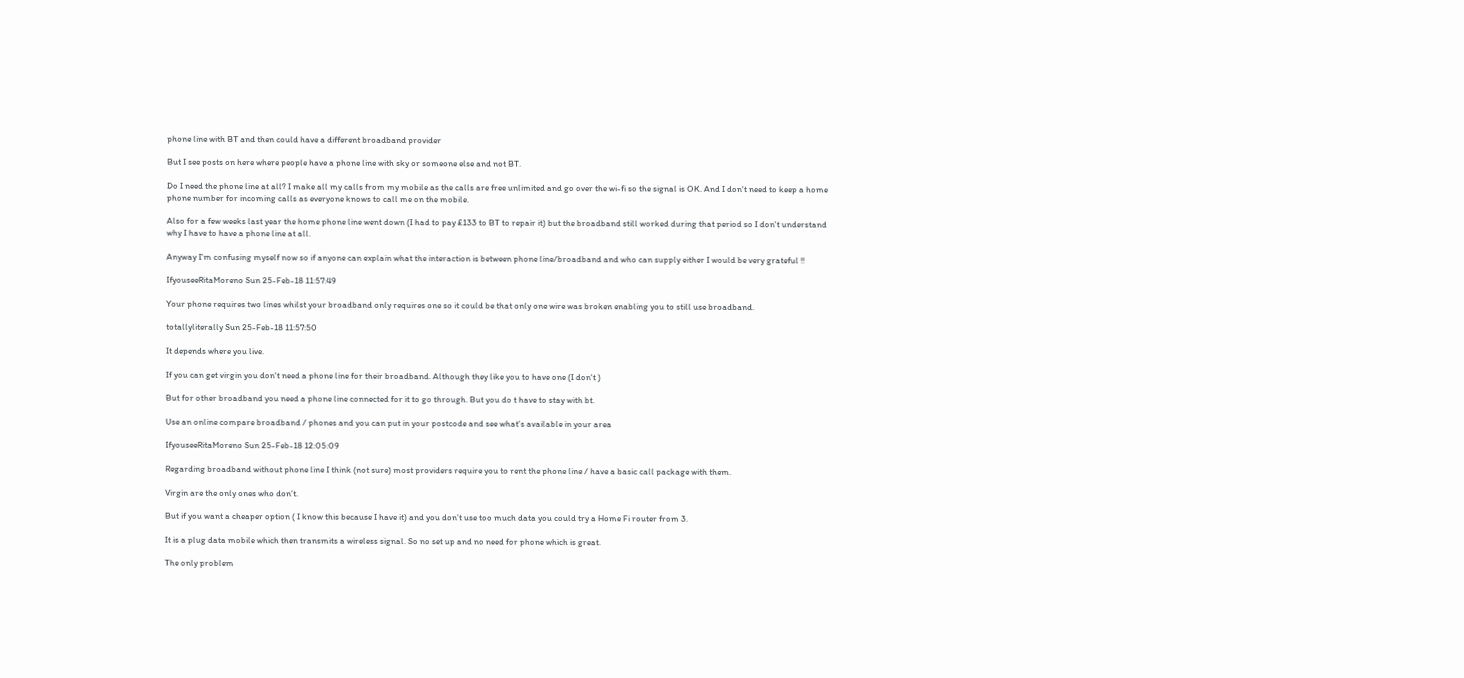phone line with BT and then could have a different broadband provider

But I see posts on here where people have a phone line with sky or someone else and not BT.

Do I need the phone line at all? I make all my calls from my mobile as the calls are free unlimited and go over the wi-fi so the signal is OK. And I don't need to keep a home phone number for incoming calls as everyone knows to call me on the mobile.

Also for a few weeks last year the home phone line went down (I had to pay £133 to BT to repair it) but the broadband still worked during that period so I don't understand why I have to have a phone line at all.

Anyway I'm confusing myself now so if anyone can explain what the interaction is between phone line/broadband and who can supply either I would be very grateful !!

IfyouseeRitaMoreno Sun 25-Feb-18 11:57:49

Your phone requires two lines whilst your broadband only requires one so it could be that only one wire was broken enabling you to still use broadband.

totallyliterally Sun 25-Feb-18 11:57:50

It depends where you live.

If you can get virgin you don't need a phone line for their broadband. Although they like you to have one (I don't )

But for other broadband you need a phone line connected for it to go through. But you do t have to stay with bt.

Use an online compare broadband / phones and you can put in your postcode and see what's available in your area

IfyouseeRitaMoreno Sun 25-Feb-18 12:05:09

Regarding broadband without phone line I think (not sure) most providers require you to rent the phone line / have a basic call package with them.

Virgin are the only ones who don’t.

But if you want a cheaper option ( I know this because I have it) and you don’t use too much data you could try a Home Fi router from 3.

It is a plug data mobile which then transmits a wireless signal. So no set up and no need for phone which is great.

The only problem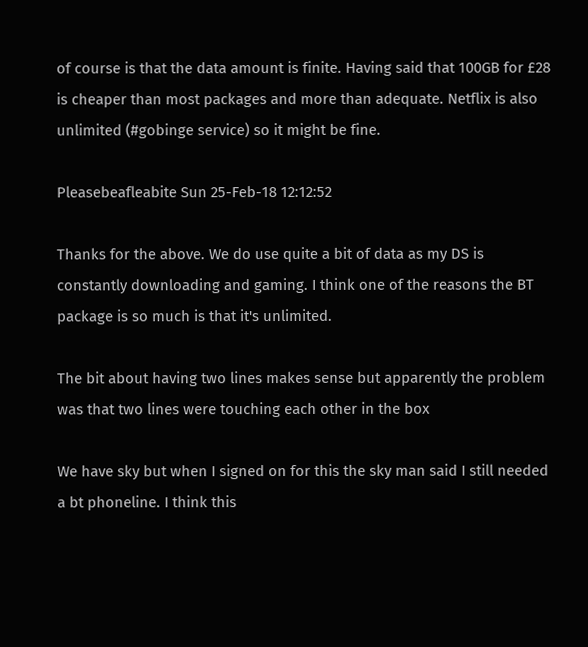of course is that the data amount is finite. Having said that 100GB for £28 is cheaper than most packages and more than adequate. Netflix is also unlimited (#gobinge service) so it might be fine.

Pleasebeafleabite Sun 25-Feb-18 12:12:52

Thanks for the above. We do use quite a bit of data as my DS is constantly downloading and gaming. I think one of the reasons the BT package is so much is that it's unlimited.

The bit about having two lines makes sense but apparently the problem was that two lines were touching each other in the box

We have sky but when I signed on for this the sky man said I still needed a bt phoneline. I think this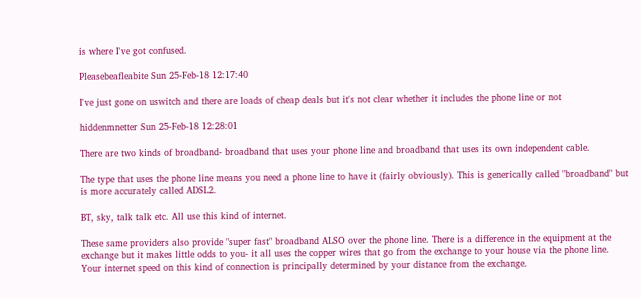is where I've got confused.

Pleasebeafleabite Sun 25-Feb-18 12:17:40

I've just gone on uswitch and there are loads of cheap deals but it's not clear whether it includes the phone line or not

hiddenmnetter Sun 25-Feb-18 12:28:01

There are two kinds of broadband- broadband that uses your phone line and broadband that uses its own independent cable.

The type that uses the phone line means you need a phone line to have it (fairly obviously). This is generically called "broadband" but is more accurately called ADSL2.

BT, sky, talk talk etc. All use this kind of internet.

These same providers also provide "super fast" broadband ALSO over the phone line. There is a difference in the equipment at the exchange but it makes little odds to you- it all uses the copper wires that go from the exchange to your house via the phone line. Your internet speed on this kind of connection is principally determined by your distance from the exchange.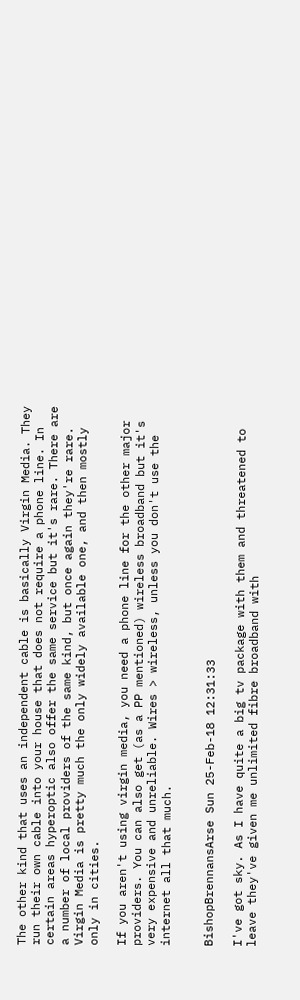The other kind that uses an independent cable is basically Virgin Media. They run their own cable into your house that does not require a phone line. In certain areas hyperoptic also offer the same service but it's rare. There are a number of local providers of the same kind, but once again they're rare. Virgin Media is pretty much the only widely available one, and then mostly only in cities.

If you aren't using virgin media, you need a phone line for the other major providers. You can also get (as a PP mentioned) wireless broadband but it's very expensive and unreliable. Wires > wireless, unless you don't use the internet all that much.


BishopBrennansArse Sun 25-Feb-18 12:31:33

I've got sky. As I have quite a big tv package with them and threatened to leave they've given me unlimited fibre broadband with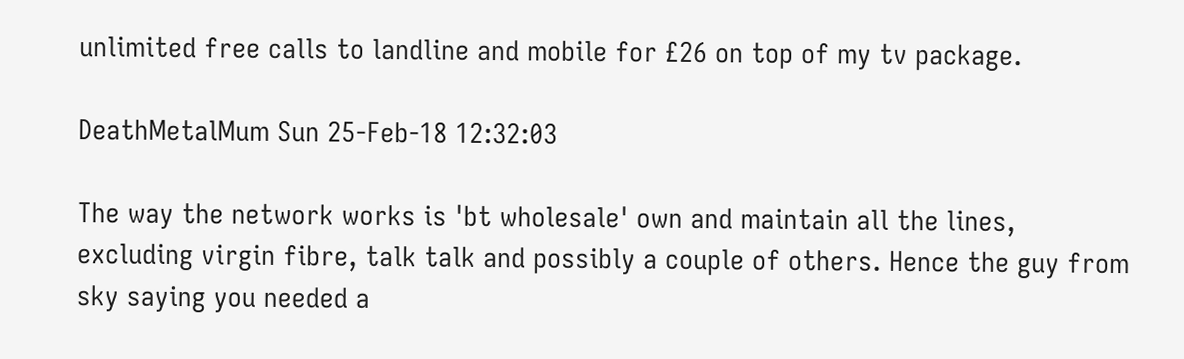unlimited free calls to landline and mobile for £26 on top of my tv package.

DeathMetalMum Sun 25-Feb-18 12:32:03

The way the network works is 'bt wholesale' own and maintain all the lines, excluding virgin fibre, talk talk and possibly a couple of others. Hence the guy from sky saying you needed a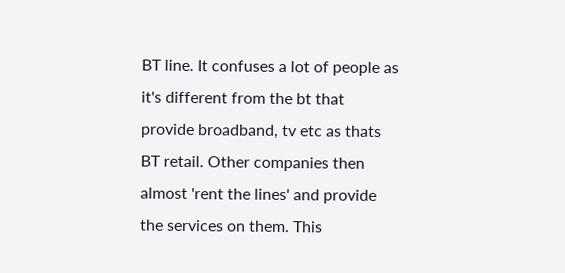BT line. It confuses a lot of people as it's different from the bt that provide broadband, tv etc as thats BT retail. Other companies then almost 'rent the lines' and provide the services on them. This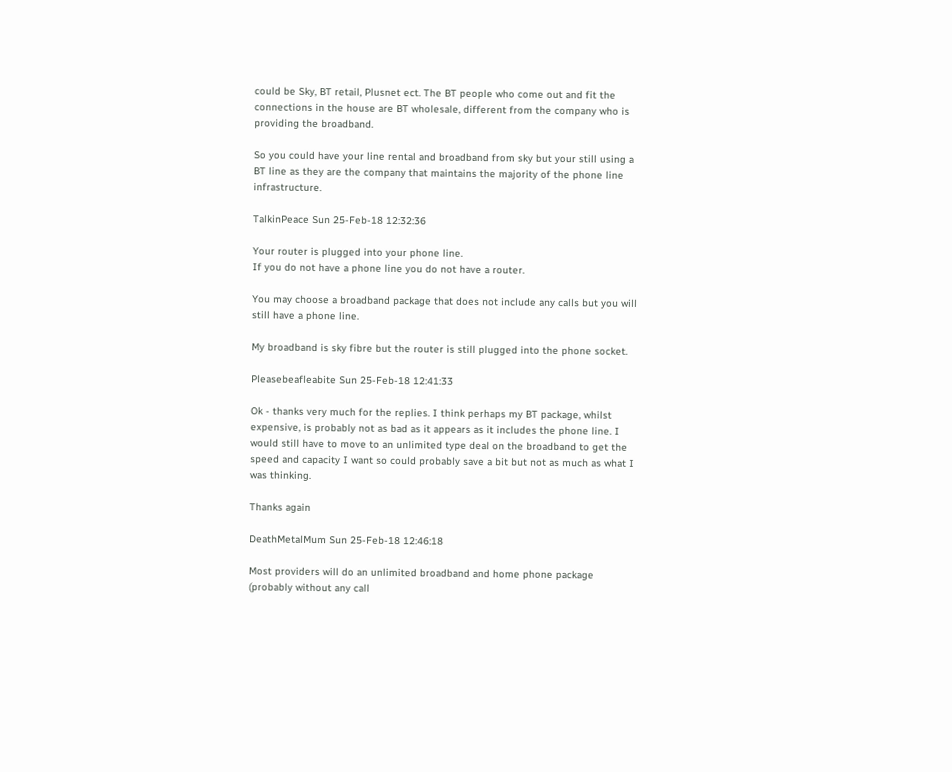could be Sky, BT retail, Plusnet ect. The BT people who come out and fit the connections in the house are BT wholesale, different from the company who is providing the broadband.

So you could have your line rental and broadband from sky but your still using a BT line as they are the company that maintains the majority of the phone line infrastructure.

TalkinPeace Sun 25-Feb-18 12:32:36

Your router is plugged into your phone line.
If you do not have a phone line you do not have a router.

You may choose a broadband package that does not include any calls but you will still have a phone line.

My broadband is sky fibre but the router is still plugged into the phone socket.

Pleasebeafleabite Sun 25-Feb-18 12:41:33

Ok - thanks very much for the replies. I think perhaps my BT package, whilst expensive, is probably not as bad as it appears as it includes the phone line. I would still have to move to an unlimited type deal on the broadband to get the speed and capacity I want so could probably save a bit but not as much as what I was thinking.

Thanks again

DeathMetalMum Sun 25-Feb-18 12:46:18

Most providers will do an unlimited broadband and home phone package (probably without any call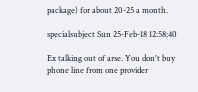package) for about 20-25 a month.

specialsubject Sun 25-Feb-18 12:58:40

Ex talking out of arse. You don't buy phone line from one provider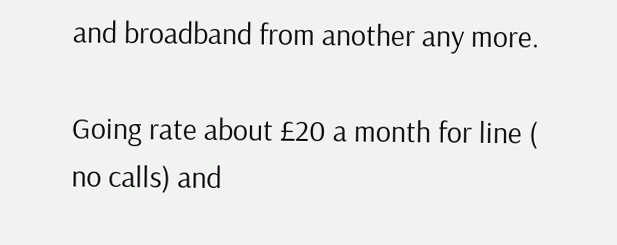and broadband from another any more.

Going rate about £20 a month for line ( no calls) and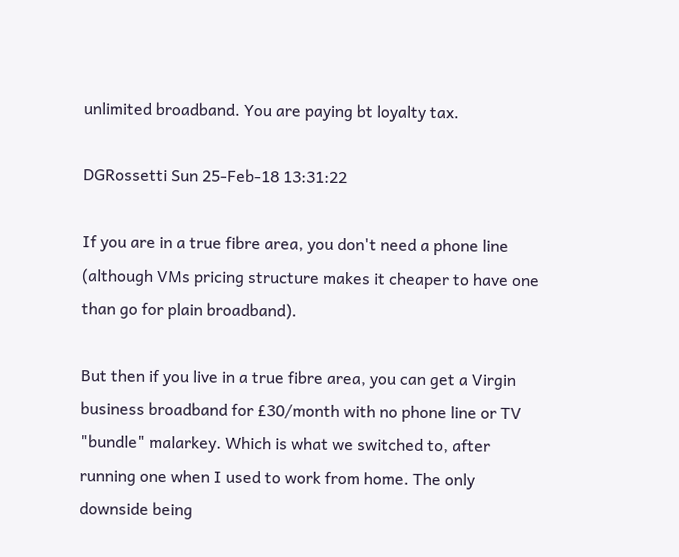unlimited broadband. You are paying bt loyalty tax.

DGRossetti Sun 25-Feb-18 13:31:22

If you are in a true fibre area, you don't need a phone line (although VMs pricing structure makes it cheaper to have one than go for plain broadband).

But then if you live in a true fibre area, you can get a Virgin business broadband for £30/month with no phone line or TV "bundle" malarkey. Which is what we switched to, after running one when I used to work from home. The only downside being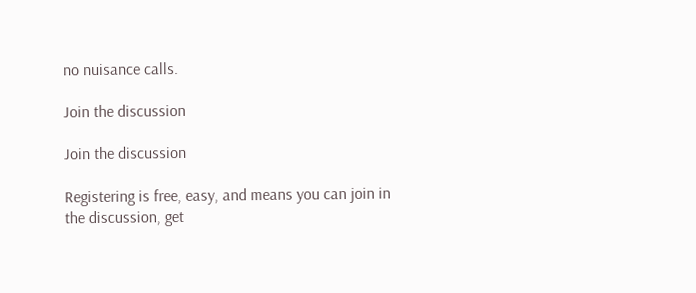no nuisance calls.

Join the discussion

Join the discussion

Registering is free, easy, and means you can join in the discussion, get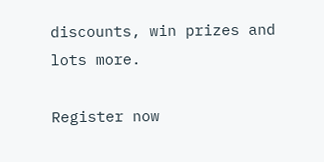discounts, win prizes and lots more.

Register now